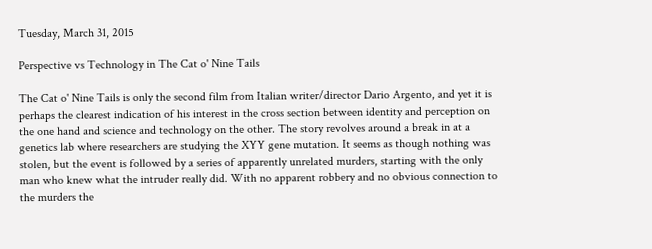Tuesday, March 31, 2015

Perspective vs Technology in The Cat o' Nine Tails

The Cat o' Nine Tails is only the second film from Italian writer/director Dario Argento, and yet it is perhaps the clearest indication of his interest in the cross section between identity and perception on the one hand and science and technology on the other. The story revolves around a break in at a genetics lab where researchers are studying the XYY gene mutation. It seems as though nothing was stolen, but the event is followed by a series of apparently unrelated murders, starting with the only man who knew what the intruder really did. With no apparent robbery and no obvious connection to the murders the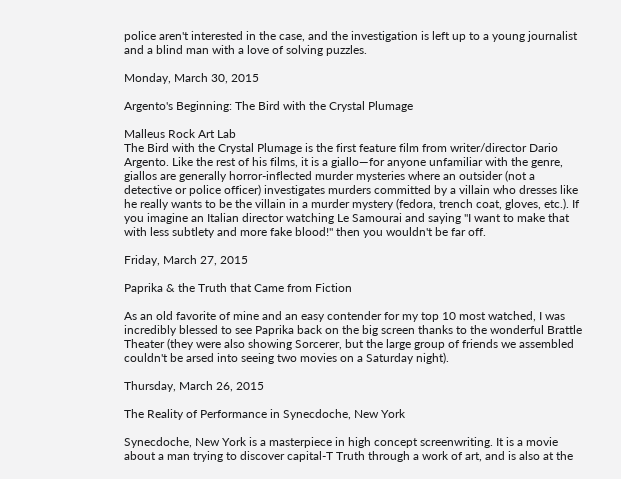police aren't interested in the case, and the investigation is left up to a young journalist and a blind man with a love of solving puzzles.

Monday, March 30, 2015

Argento's Beginning: The Bird with the Crystal Plumage

Malleus Rock Art Lab
The Bird with the Crystal Plumage is the first feature film from writer/director Dario Argento. Like the rest of his films, it is a giallo—for anyone unfamiliar with the genre, giallos are generally horror-inflected murder mysteries where an outsider (not a detective or police officer) investigates murders committed by a villain who dresses like he really wants to be the villain in a murder mystery (fedora, trench coat, gloves, etc.). If you imagine an Italian director watching Le Samourai and saying "I want to make that with less subtlety and more fake blood!" then you wouldn't be far off.

Friday, March 27, 2015

Paprika & the Truth that Came from Fiction

As an old favorite of mine and an easy contender for my top 10 most watched, I was incredibly blessed to see Paprika back on the big screen thanks to the wonderful Brattle Theater (they were also showing Sorcerer, but the large group of friends we assembled couldn't be arsed into seeing two movies on a Saturday night).

Thursday, March 26, 2015

The Reality of Performance in Synecdoche, New York

Synecdoche, New York is a masterpiece in high concept screenwriting. It is a movie about a man trying to discover capital-T Truth through a work of art, and is also at the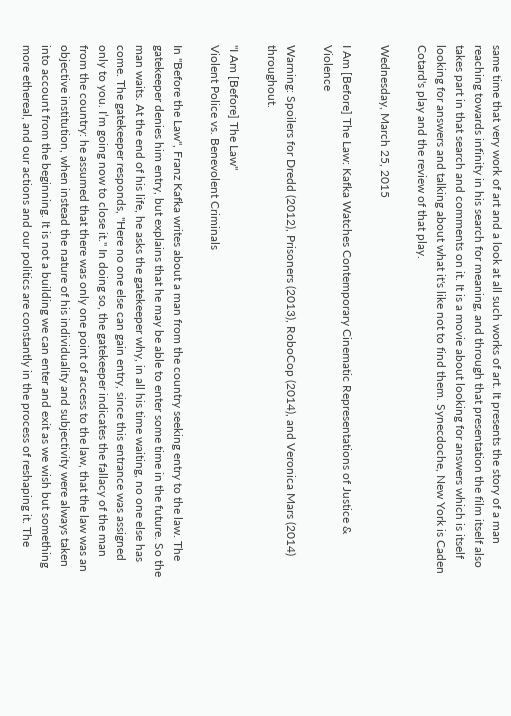same time that very work of art and a look at all such works of art. It presents the story of a man reaching towards infinity in his search for meaning, and through that presentation the film itself also takes part in that search and comments on it. It is a movie about looking for answers which is itself looking for answers and talking about what it's like not to find them. Synecdoche, New York is Caden Cotard's play and the review of that play.

Wednesday, March 25, 2015

I Am [Before] The Law: Kafka Watches Contemporary Cinematic Representations of Justice & Violence

Warning: Spoilers for Dredd (2012), Prisoners (2013), RoboCop (2014), and Veronica Mars (2014) throughout.

"I Am [Before] The Law"
Violent Police vs. Benevolent Criminals

In "Before the Law", Franz Kafka writes about a man from the country seeking entry to the law. The gatekeeper denies him entry, but explains that he may be able to enter some time in the future. So the man waits. At the end of his life, he asks the gatekeeper why, in all his time waiting, no one else has come. The gatekeeper responds, "Here no one else can gain entry, since this entrance was assigned only to you. I’m going now to close it." In doing so, the gatekeeper indicates the fallacy of the man from the country: he assumed that there was only one point of access to the law, that the law was an objective institution, when instead the nature of his individuality and subjectivity were always taken into account from the beginning. It is not a building we can enter and exit as we wish but something more ethereal, and our actions and our politics are constantly in the process of reshaping it. The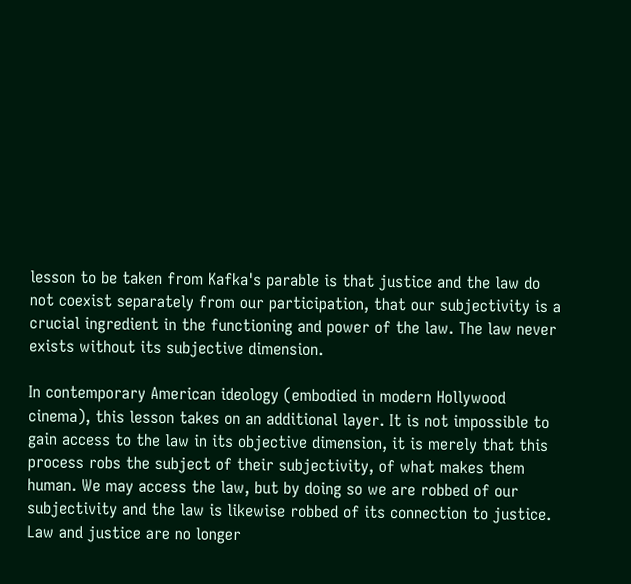lesson to be taken from Kafka's parable is that justice and the law do not coexist separately from our participation, that our subjectivity is a crucial ingredient in the functioning and power of the law. The law never exists without its subjective dimension.

In contemporary American ideology (embodied in modern Hollywood cinema), this lesson takes on an additional layer. It is not impossible to gain access to the law in its objective dimension, it is merely that this process robs the subject of their subjectivity, of what makes them human. We may access the law, but by doing so we are robbed of our subjectivity and the law is likewise robbed of its connection to justice. Law and justice are no longer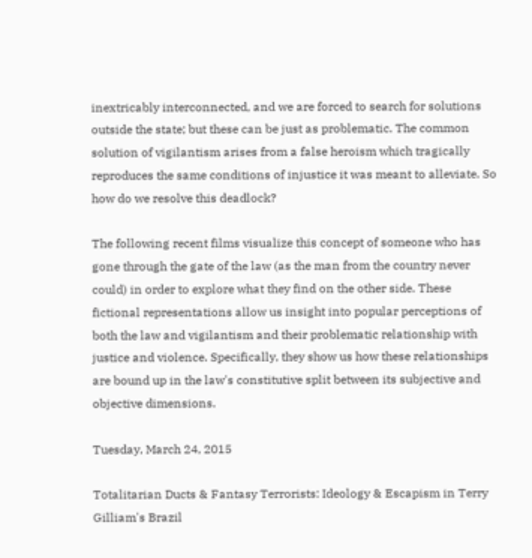inextricably interconnected, and we are forced to search for solutions outside the state; but these can be just as problematic. The common solution of vigilantism arises from a false heroism which tragically reproduces the same conditions of injustice it was meant to alleviate. So how do we resolve this deadlock?

The following recent films visualize this concept of someone who has gone through the gate of the law (as the man from the country never could) in order to explore what they find on the other side. These fictional representations allow us insight into popular perceptions of both the law and vigilantism and their problematic relationship with justice and violence. Specifically, they show us how these relationships are bound up in the law's constitutive split between its subjective and objective dimensions.

Tuesday, March 24, 2015

Totalitarian Ducts & Fantasy Terrorists: Ideology & Escapism in Terry Gilliam's Brazil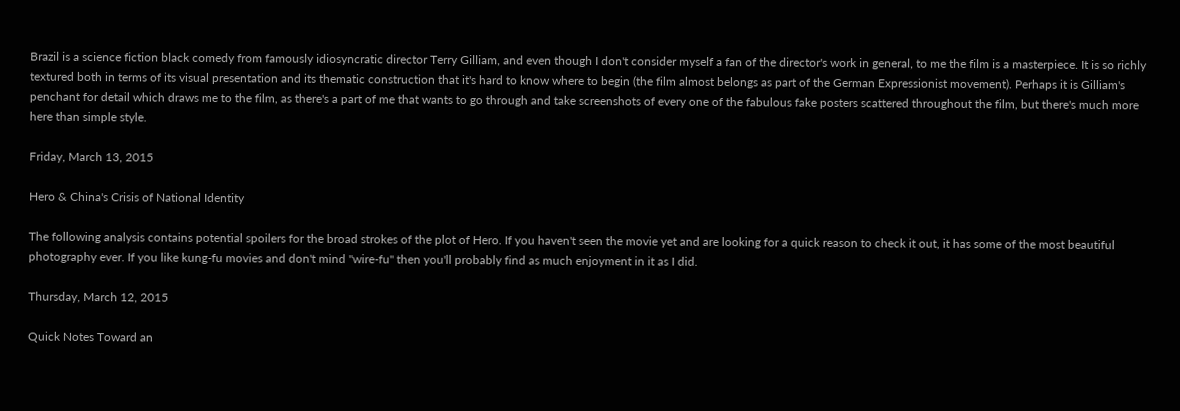Brazil is a science fiction black comedy from famously idiosyncratic director Terry Gilliam, and even though I don't consider myself a fan of the director's work in general, to me the film is a masterpiece. It is so richly textured both in terms of its visual presentation and its thematic construction that it's hard to know where to begin (the film almost belongs as part of the German Expressionist movement). Perhaps it is Gilliam's penchant for detail which draws me to the film, as there's a part of me that wants to go through and take screenshots of every one of the fabulous fake posters scattered throughout the film, but there's much more here than simple style.

Friday, March 13, 2015

Hero & China's Crisis of National Identity

The following analysis contains potential spoilers for the broad strokes of the plot of Hero. If you haven't seen the movie yet and are looking for a quick reason to check it out, it has some of the most beautiful photography ever. If you like kung-fu movies and don't mind "wire-fu" then you'll probably find as much enjoyment in it as I did.

Thursday, March 12, 2015

Quick Notes Toward an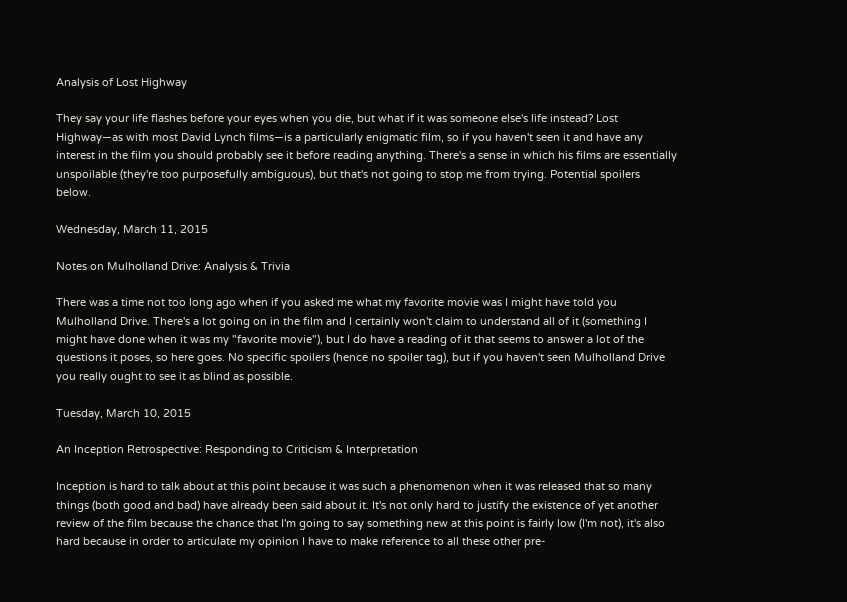Analysis of Lost Highway

They say your life flashes before your eyes when you die, but what if it was someone else's life instead? Lost Highway—as with most David Lynch films—is a particularly enigmatic film, so if you haven't seen it and have any interest in the film you should probably see it before reading anything. There's a sense in which his films are essentially unspoilable (they're too purposefully ambiguous), but that's not going to stop me from trying. Potential spoilers below.

Wednesday, March 11, 2015

Notes on Mulholland Drive: Analysis & Trivia

There was a time not too long ago when if you asked me what my favorite movie was I might have told you Mulholland Drive. There's a lot going on in the film and I certainly won't claim to understand all of it (something I might have done when it was my "favorite movie"), but I do have a reading of it that seems to answer a lot of the questions it poses, so here goes. No specific spoilers (hence no spoiler tag), but if you haven't seen Mulholland Drive you really ought to see it as blind as possible.

Tuesday, March 10, 2015

An Inception Retrospective: Responding to Criticism & Interpretation

Inception is hard to talk about at this point because it was such a phenomenon when it was released that so many things (both good and bad) have already been said about it. It's not only hard to justify the existence of yet another review of the film because the chance that I'm going to say something new at this point is fairly low (I'm not), it's also hard because in order to articulate my opinion I have to make reference to all these other pre-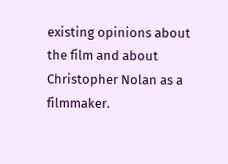existing opinions about the film and about Christopher Nolan as a filmmaker.